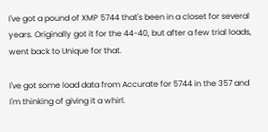I've got a pound of XMP 5744 that's been in a closet for several years. Originally got it for the 44-40, but after a few trial loads, went back to Unique for that.

I've got some load data from Accurate for 5744 in the 357 and I'm thinking of giving it a whirl.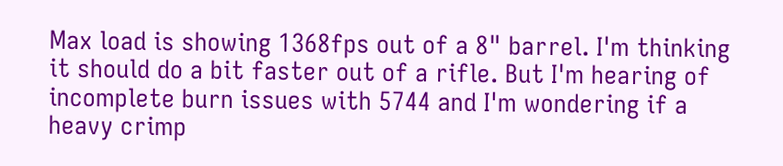Max load is showing 1368fps out of a 8" barrel. I'm thinking it should do a bit faster out of a rifle. But I'm hearing of incomplete burn issues with 5744 and I'm wondering if a heavy crimp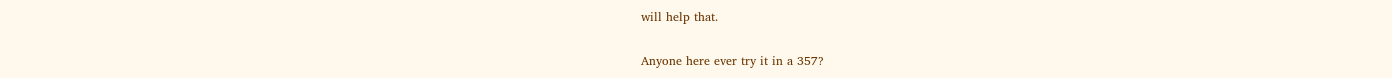will help that.

Anyone here ever try it in a 357?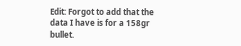Edit: Forgot to add that the data I have is for a 158gr bullet.